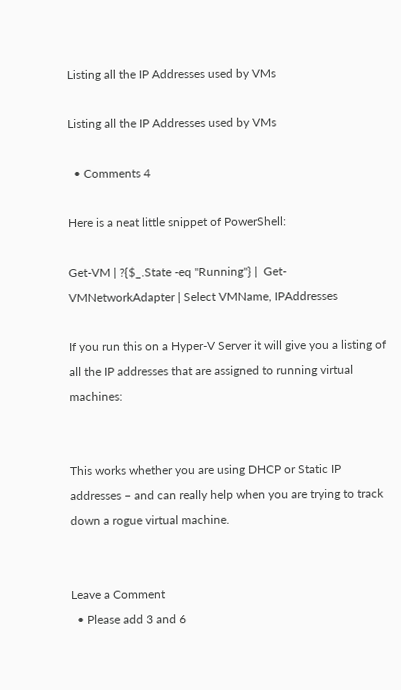Listing all the IP Addresses used by VMs

Listing all the IP Addresses used by VMs

  • Comments 4

Here is a neat little snippet of PowerShell:

Get-VM | ?{$_.State -eq "Running"} |  Get-VMNetworkAdapter | Select VMName, IPAddresses

If you run this on a Hyper-V Server it will give you a listing of all the IP addresses that are assigned to running virtual machines:


This works whether you are using DHCP or Static IP addresses – and can really help when you are trying to track down a rogue virtual machine.


Leave a Comment
  • Please add 3 and 6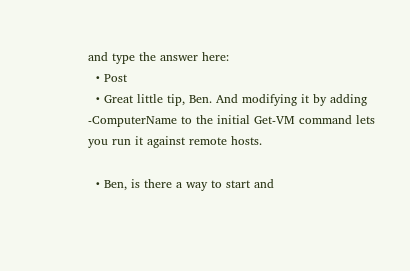and type the answer here:
  • Post
  • Great little tip, Ben. And modifying it by adding -ComputerName to the initial Get-VM command lets you run it against remote hosts.

  • Ben, is there a way to start and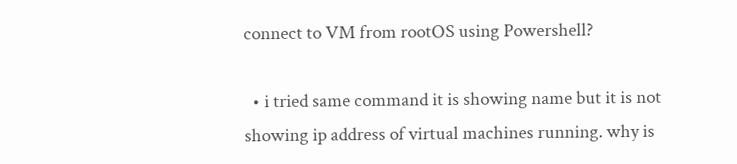connect to VM from rootOS using Powershell?

  • i tried same command it is showing name but it is not showing ip address of virtual machines running. why is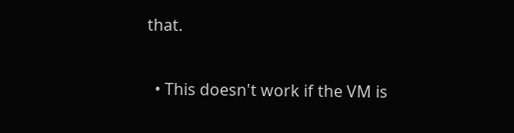that.

  • This doesn't work if the VM is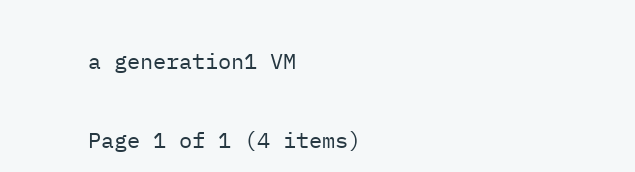a generation1 VM

Page 1 of 1 (4 items)